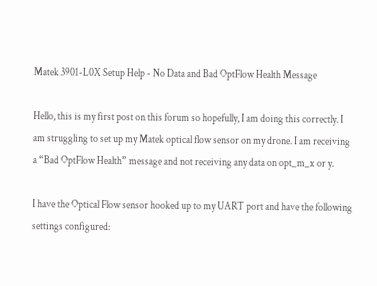Matek 3901-L0X Setup Help - No Data and Bad OptFlow Health Message

Hello, this is my first post on this forum so hopefully, I am doing this correctly. I am struggling to set up my Matek optical flow sensor on my drone. I am receiving a “Bad OptFlow Health” message and not receiving any data on opt_m_x or y.

I have the Optical Flow sensor hooked up to my UART port and have the following settings configured: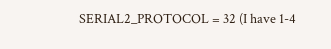SERIAL2_PROTOCOL = 32 (I have 1-4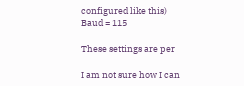configured like this)
Baud = 115

These settings are per

I am not sure how I can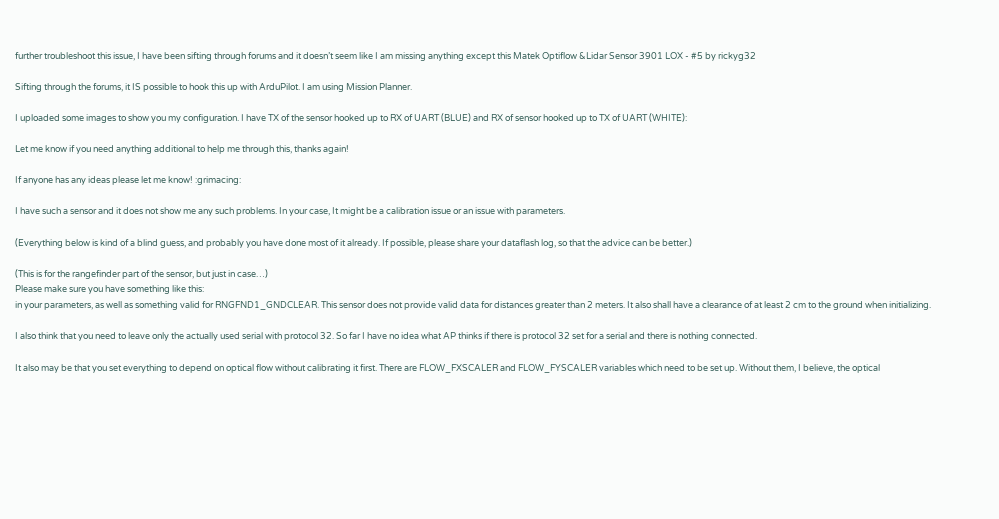further troubleshoot this issue, I have been sifting through forums and it doesn’t seem like I am missing anything except this Matek Optiflow &Lidar Sensor 3901 LOX - #5 by rickyg32

Sifting through the forums, it IS possible to hook this up with ArduPilot. I am using Mission Planner.

I uploaded some images to show you my configuration. I have TX of the sensor hooked up to RX of UART (BLUE) and RX of sensor hooked up to TX of UART (WHITE):

Let me know if you need anything additional to help me through this, thanks again!

If anyone has any ideas please let me know! :grimacing:

I have such a sensor and it does not show me any such problems. In your case, It might be a calibration issue or an issue with parameters.

(Everything below is kind of a blind guess, and probably you have done most of it already. If possible, please share your dataflash log, so that the advice can be better.)

(This is for the rangefinder part of the sensor, but just in case…)
Please make sure you have something like this:
in your parameters, as well as something valid for RNGFND1_GNDCLEAR. This sensor does not provide valid data for distances greater than 2 meters. It also shall have a clearance of at least 2 cm to the ground when initializing.

I also think that you need to leave only the actually used serial with protocol 32. So far I have no idea what AP thinks if there is protocol 32 set for a serial and there is nothing connected.

It also may be that you set everything to depend on optical flow without calibrating it first. There are FLOW_FXSCALER and FLOW_FYSCALER variables which need to be set up. Without them, I believe, the optical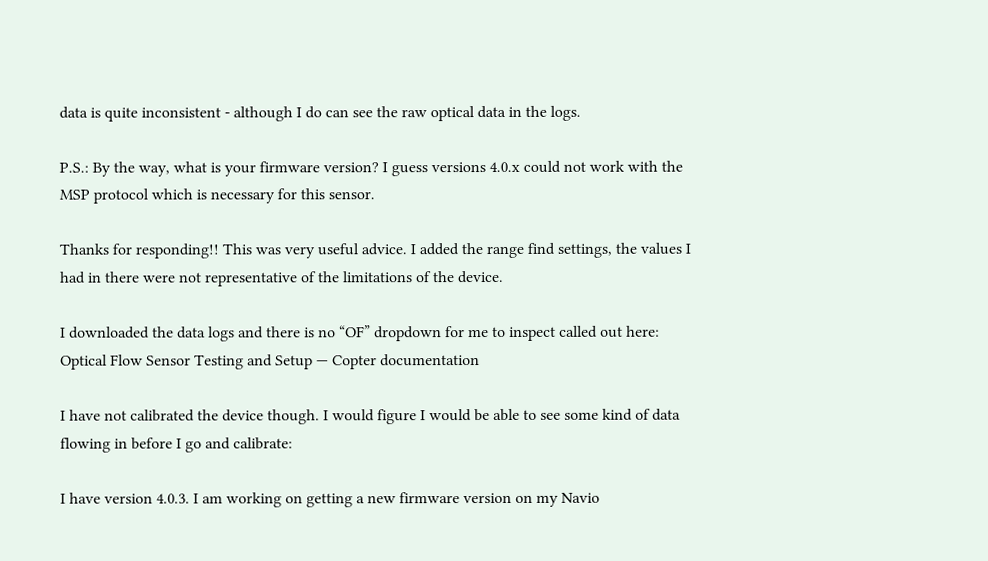data is quite inconsistent - although I do can see the raw optical data in the logs.

P.S.: By the way, what is your firmware version? I guess versions 4.0.x could not work with the MSP protocol which is necessary for this sensor.

Thanks for responding!! This was very useful advice. I added the range find settings, the values I had in there were not representative of the limitations of the device.

I downloaded the data logs and there is no “OF” dropdown for me to inspect called out here: Optical Flow Sensor Testing and Setup — Copter documentation

I have not calibrated the device though. I would figure I would be able to see some kind of data flowing in before I go and calibrate:

I have version 4.0.3. I am working on getting a new firmware version on my Navio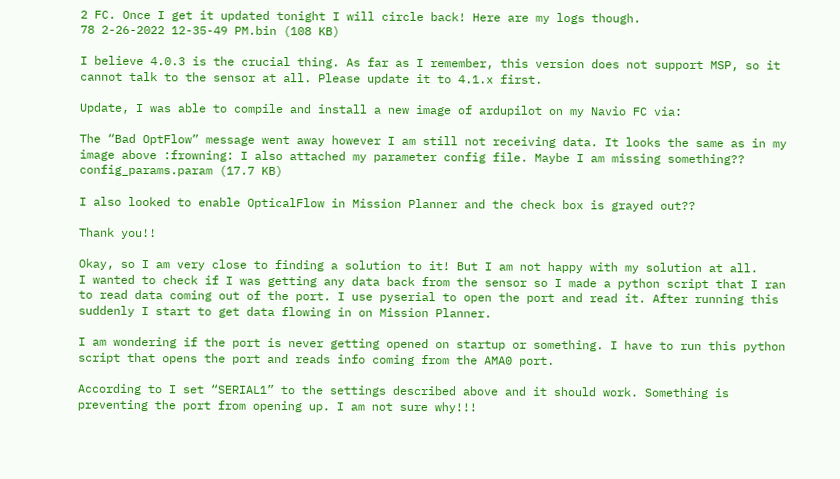2 FC. Once I get it updated tonight I will circle back! Here are my logs though.
78 2-26-2022 12-35-49 PM.bin (108 KB)

I believe 4.0.3 is the crucial thing. As far as I remember, this version does not support MSP, so it cannot talk to the sensor at all. Please update it to 4.1.x first.

Update, I was able to compile and install a new image of ardupilot on my Navio FC via:

The “Bad OptFlow” message went away however I am still not receiving data. It looks the same as in my image above :frowning: I also attached my parameter config file. Maybe I am missing something??
config_params.param (17.7 KB)

I also looked to enable OpticalFlow in Mission Planner and the check box is grayed out??

Thank you!!

Okay, so I am very close to finding a solution to it! But I am not happy with my solution at all.
I wanted to check if I was getting any data back from the sensor so I made a python script that I ran to read data coming out of the port. I use pyserial to open the port and read it. After running this suddenly I start to get data flowing in on Mission Planner.

I am wondering if the port is never getting opened on startup or something. I have to run this python script that opens the port and reads info coming from the AMA0 port.

According to I set “SERIAL1” to the settings described above and it should work. Something is preventing the port from opening up. I am not sure why!!!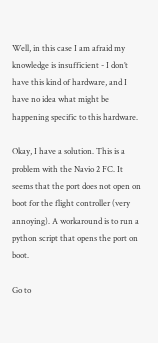Well, in this case I am afraid my knowledge is insufficient - I don’t have this kind of hardware, and I have no idea what might be happening specific to this hardware.

Okay, I have a solution. This is a problem with the Navio 2 FC. It seems that the port does not open on boot for the flight controller (very annoying). A workaround is to run a python script that opens the port on boot.

Go to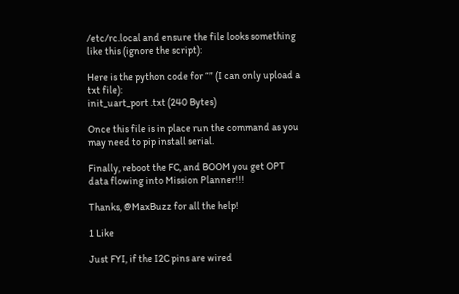/etc/rc.local and ensure the file looks something like this (ignore the script):

Here is the python code for “” (I can only upload a txt file):
init_uart_port .txt (240 Bytes)

Once this file is in place run the command as you may need to pip install serial.

Finally, reboot the FC, and BOOM you get OPT data flowing into Mission Planner!!!

Thanks, @MaxBuzz for all the help!

1 Like

Just FYI, if the I2C pins are wired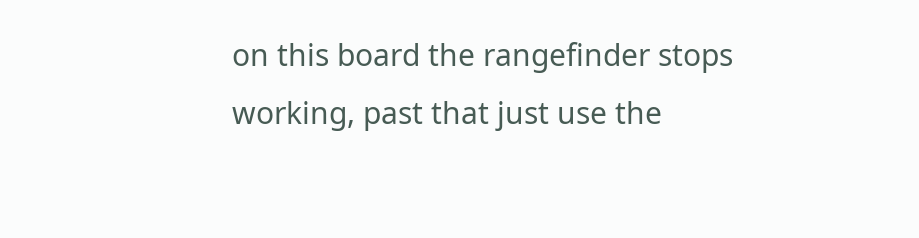on this board the rangefinder stops working, past that just use the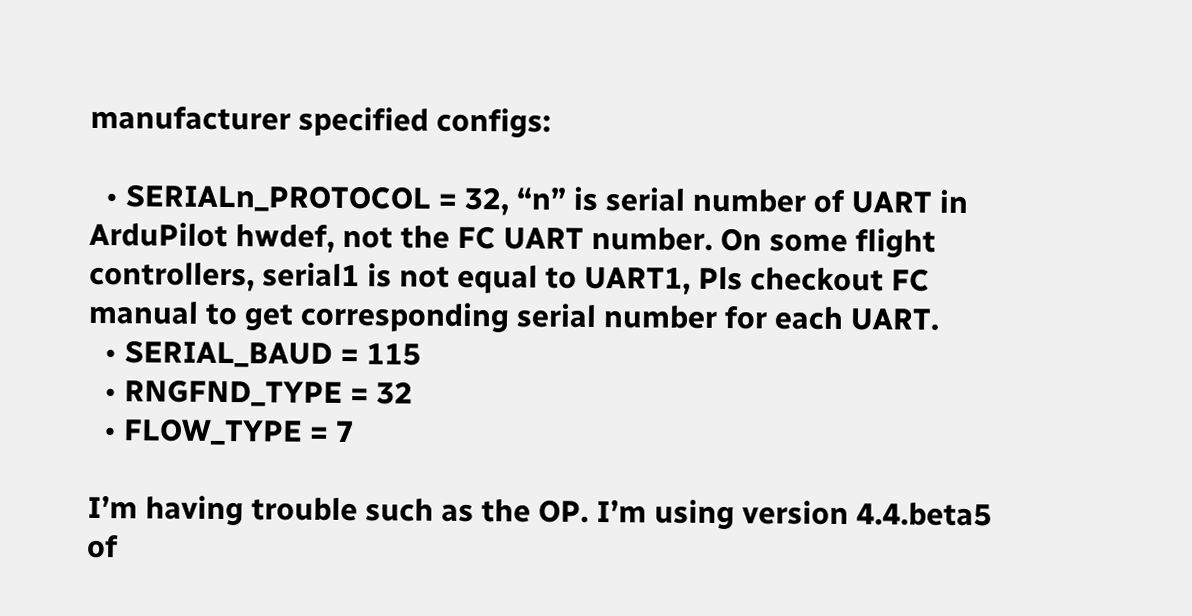manufacturer specified configs:

  • SERIALn_PROTOCOL = 32, “n” is serial number of UART in ArduPilot hwdef, not the FC UART number. On some flight controllers, serial1 is not equal to UART1, Pls checkout FC manual to get corresponding serial number for each UART.
  • SERIAL_BAUD = 115
  • RNGFND_TYPE = 32
  • FLOW_TYPE = 7

I’m having trouble such as the OP. I’m using version 4.4.beta5 of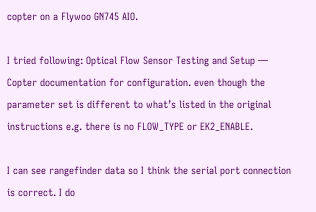copter on a Flywoo GN745 AIO.

I tried following: Optical Flow Sensor Testing and Setup — Copter documentation for configuration. even though the parameter set is different to what’s listed in the original instructions e.g. there is no FLOW_TYPE or EK2_ENABLE.

I can see rangefinder data so I think the serial port connection is correct. I do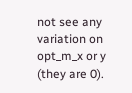not see any variation on opt_m_x or y (they are 0).